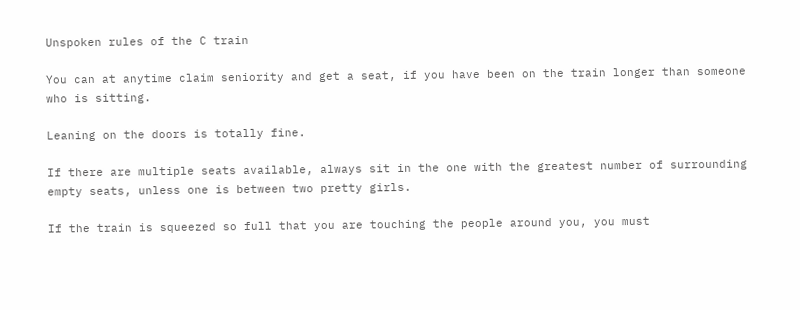Unspoken rules of the C train

You can at anytime claim seniority and get a seat, if you have been on the train longer than someone who is sitting.

Leaning on the doors is totally fine.

If there are multiple seats available, always sit in the one with the greatest number of surrounding empty seats, unless one is between two pretty girls.

If the train is squeezed so full that you are touching the people around you, you must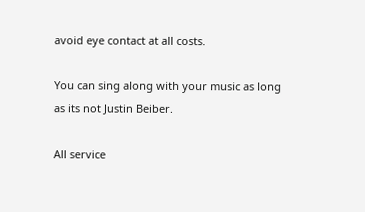avoid eye contact at all costs.

You can sing along with your music as long as its not Justin Beiber.

All service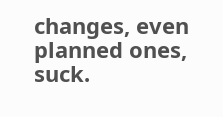changes, even planned ones, suck.